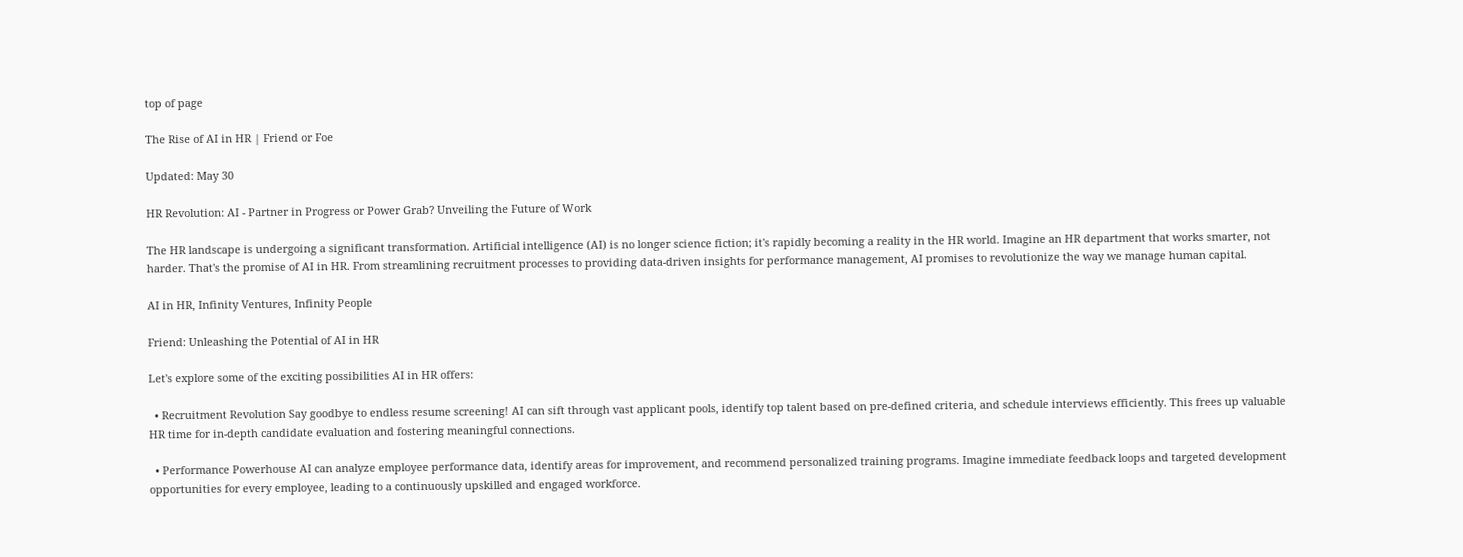top of page

The Rise of AI in HR | Friend or Foe

Updated: May 30

HR Revolution: AI - Partner in Progress or Power Grab? Unveiling the Future of Work

The HR landscape is undergoing a significant transformation. Artificial intelligence (AI) is no longer science fiction; it's rapidly becoming a reality in the HR world. Imagine an HR department that works smarter, not harder. That's the promise of AI in HR. From streamlining recruitment processes to providing data-driven insights for performance management, AI promises to revolutionize the way we manage human capital.

AI in HR, Infinity Ventures, Infinity People

Friend: Unleashing the Potential of AI in HR

Let's explore some of the exciting possibilities AI in HR offers:

  • Recruitment Revolution Say goodbye to endless resume screening! AI can sift through vast applicant pools, identify top talent based on pre-defined criteria, and schedule interviews efficiently. This frees up valuable HR time for in-depth candidate evaluation and fostering meaningful connections.

  • Performance Powerhouse AI can analyze employee performance data, identify areas for improvement, and recommend personalized training programs. Imagine immediate feedback loops and targeted development opportunities for every employee, leading to a continuously upskilled and engaged workforce.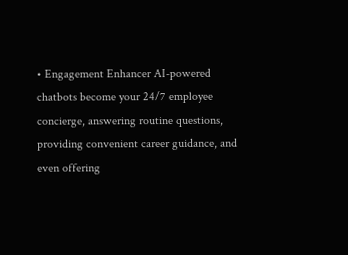• Engagement Enhancer AI-powered chatbots become your 24/7 employee concierge, answering routine questions, providing convenient career guidance, and even offering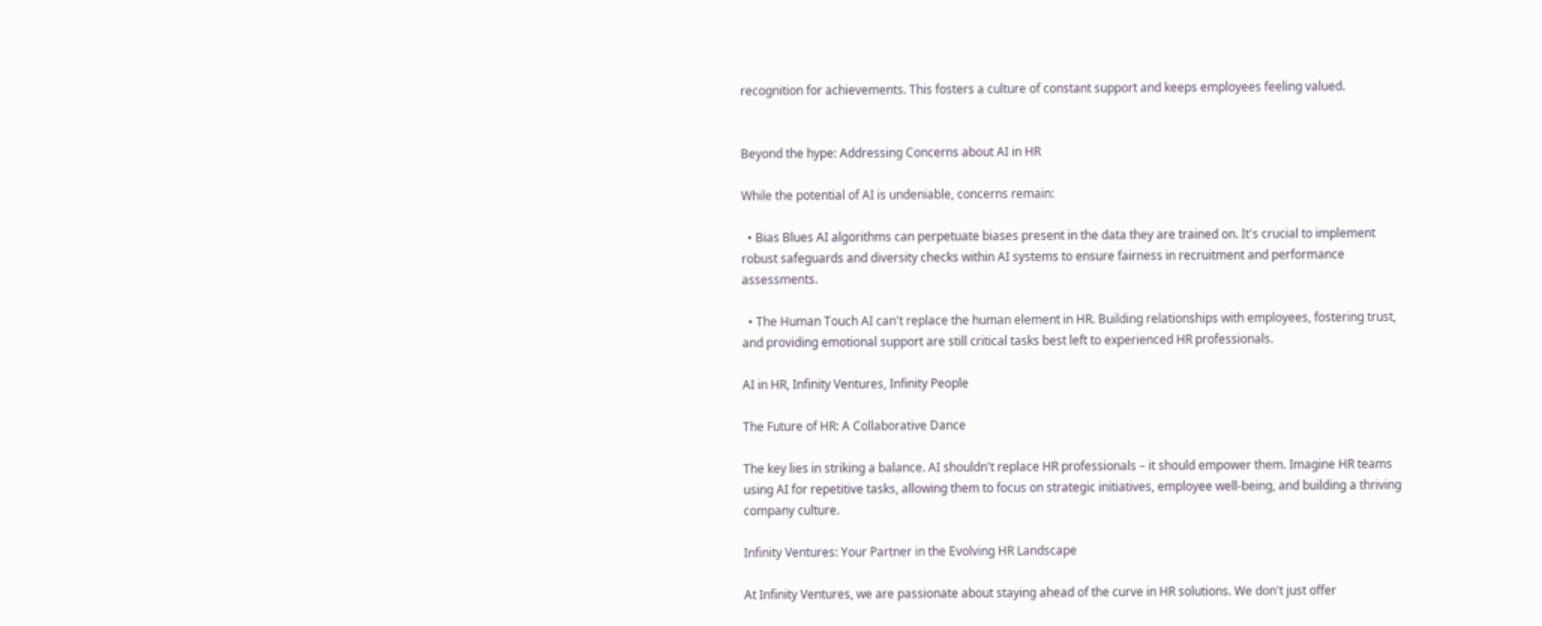recognition for achievements. This fosters a culture of constant support and keeps employees feeling valued.


Beyond the hype: Addressing Concerns about AI in HR

While the potential of AI is undeniable, concerns remain:

  • Bias Blues AI algorithms can perpetuate biases present in the data they are trained on. It's crucial to implement robust safeguards and diversity checks within AI systems to ensure fairness in recruitment and performance assessments.

  • The Human Touch AI can't replace the human element in HR. Building relationships with employees, fostering trust, and providing emotional support are still critical tasks best left to experienced HR professionals.

AI in HR, Infinity Ventures, Infinity People

The Future of HR: A Collaborative Dance

The key lies in striking a balance. AI shouldn't replace HR professionals – it should empower them. Imagine HR teams using AI for repetitive tasks, allowing them to focus on strategic initiatives, employee well-being, and building a thriving company culture.

Infinity Ventures: Your Partner in the Evolving HR Landscape

At Infinity Ventures, we are passionate about staying ahead of the curve in HR solutions. We don't just offer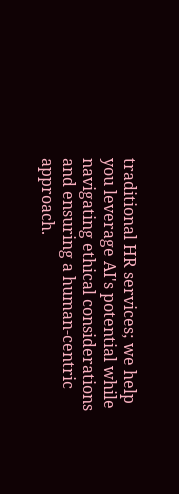traditional HR services; we help you leverage AI's potential while navigating ethical considerations and ensuring a human-centric approach.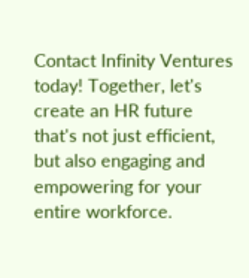Contact Infinity Ventures today! Together, let's create an HR future that's not just efficient, but also engaging and empowering for your entire workforce.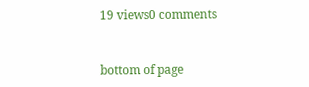19 views0 comments


bottom of page